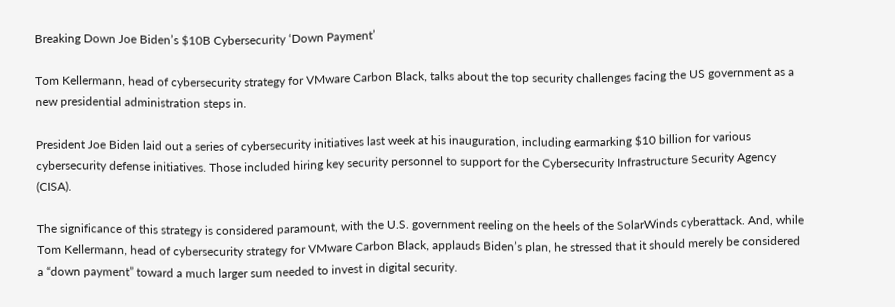Breaking Down Joe Biden’s $10B Cybersecurity ‘Down Payment’

Tom Kellermann, head of cybersecurity strategy for VMware Carbon Black, talks about the top security challenges facing the US government as a new presidential administration steps in.

President Joe Biden laid out a series of cybersecurity initiatives last week at his inauguration, including earmarking $10 billion for various cybersecurity defense initiatives. Those included hiring key security personnel to support for the Cybersecurity Infrastructure Security Agency (CISA).

The significance of this strategy is considered paramount, with the U.S. government reeling on the heels of the SolarWinds cyberattack. And, while Tom Kellermann, head of cybersecurity strategy for VMware Carbon Black, applauds Biden’s plan, he stressed that it should merely be considered a “down payment” toward a much larger sum needed to invest in digital security.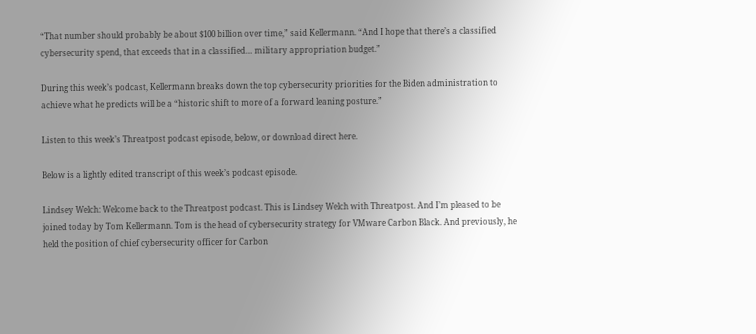“That number should probably be about $100 billion over time,” said Kellermann. “And I hope that there’s a classified cybersecurity spend, that exceeds that in a classified… military appropriation budget.”

During this week’s podcast, Kellermann breaks down the top cybersecurity priorities for the Biden administration to achieve what he predicts will be a “historic shift to more of a forward leaning posture.”

Listen to this week’s Threatpost podcast episode, below, or download direct here.

Below is a lightly edited transcript of this week’s podcast episode.

Lindsey Welch: Welcome back to the Threatpost podcast. This is Lindsey Welch with Threatpost. And I’m pleased to be joined today by Tom Kellermann. Tom is the head of cybersecurity strategy for VMware Carbon Black. And previously, he held the position of chief cybersecurity officer for Carbon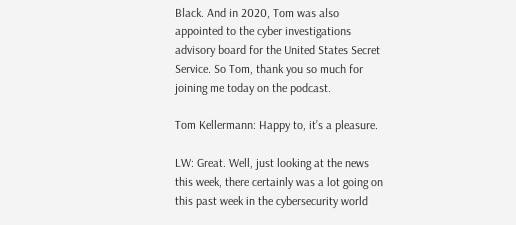Black. And in 2020, Tom was also appointed to the cyber investigations advisory board for the United States Secret Service. So Tom, thank you so much for joining me today on the podcast.

Tom Kellermann: Happy to, it’s a pleasure.

LW: Great. Well, just looking at the news this week, there certainly was a lot going on this past week in the cybersecurity world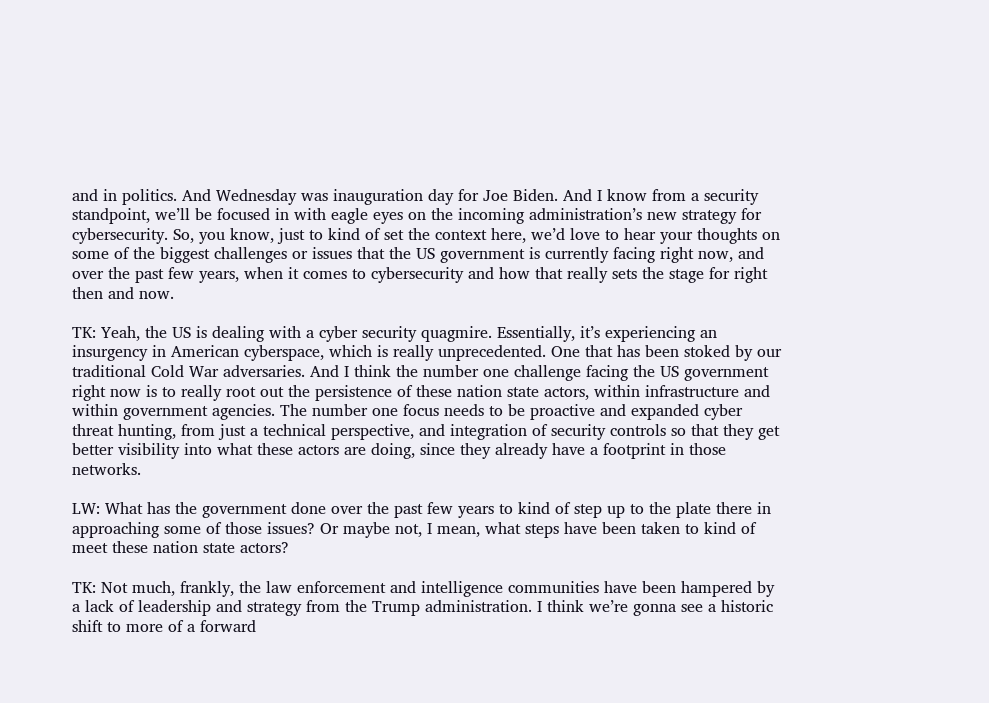and in politics. And Wednesday was inauguration day for Joe Biden. And I know from a security standpoint, we’ll be focused in with eagle eyes on the incoming administration’s new strategy for cybersecurity. So, you know, just to kind of set the context here, we’d love to hear your thoughts on some of the biggest challenges or issues that the US government is currently facing right now, and over the past few years, when it comes to cybersecurity and how that really sets the stage for right then and now.

TK: Yeah, the US is dealing with a cyber security quagmire. Essentially, it’s experiencing an insurgency in American cyberspace, which is really unprecedented. One that has been stoked by our traditional Cold War adversaries. And I think the number one challenge facing the US government right now is to really root out the persistence of these nation state actors, within infrastructure and within government agencies. The number one focus needs to be proactive and expanded cyber threat hunting, from just a technical perspective, and integration of security controls so that they get better visibility into what these actors are doing, since they already have a footprint in those networks.

LW: What has the government done over the past few years to kind of step up to the plate there in approaching some of those issues? Or maybe not, I mean, what steps have been taken to kind of meet these nation state actors?

TK: Not much, frankly, the law enforcement and intelligence communities have been hampered by a lack of leadership and strategy from the Trump administration. I think we’re gonna see a historic shift to more of a forward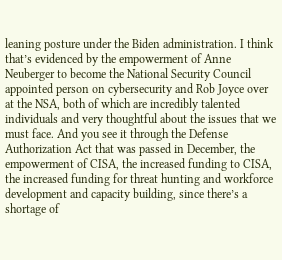leaning posture under the Biden administration. I think that’s evidenced by the empowerment of Anne Neuberger to become the National Security Council appointed person on cybersecurity and Rob Joyce over at the NSA, both of which are incredibly talented individuals and very thoughtful about the issues that we must face. And you see it through the Defense Authorization Act that was passed in December, the empowerment of CISA, the increased funding to CISA, the increased funding for threat hunting and workforce development and capacity building, since there’s a shortage of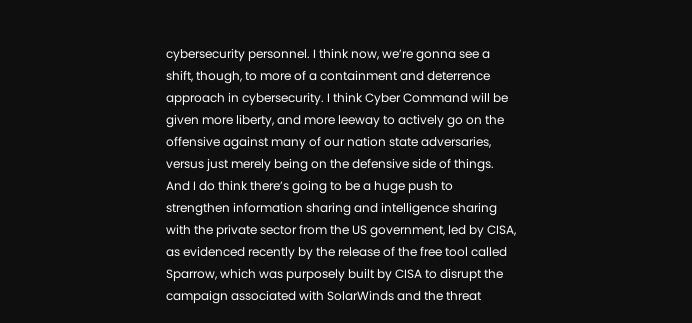cybersecurity personnel. I think now, we’re gonna see a shift, though, to more of a containment and deterrence approach in cybersecurity. I think Cyber Command will be given more liberty, and more leeway to actively go on the offensive against many of our nation state adversaries, versus just merely being on the defensive side of things. And I do think there’s going to be a huge push to strengthen information sharing and intelligence sharing with the private sector from the US government, led by CISA, as evidenced recently by the release of the free tool called Sparrow, which was purposely built by CISA to disrupt the campaign associated with SolarWinds and the threat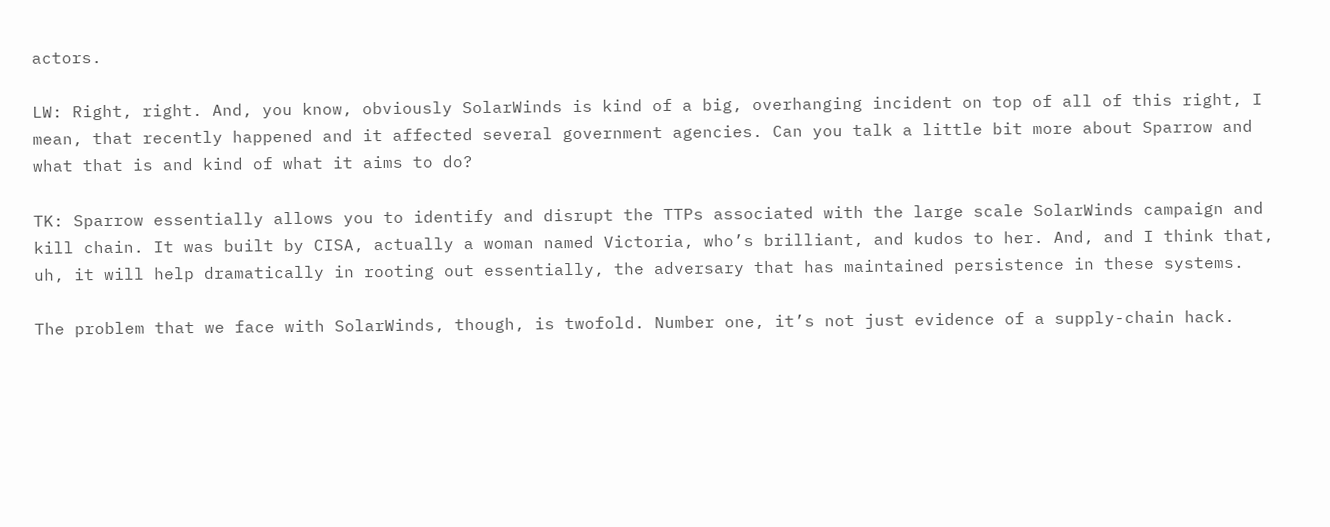actors.

LW: Right, right. And, you know, obviously SolarWinds is kind of a big, overhanging incident on top of all of this right, I mean, that recently happened and it affected several government agencies. Can you talk a little bit more about Sparrow and what that is and kind of what it aims to do?

TK: Sparrow essentially allows you to identify and disrupt the TTPs associated with the large scale SolarWinds campaign and kill chain. It was built by CISA, actually a woman named Victoria, who’s brilliant, and kudos to her. And, and I think that, uh, it will help dramatically in rooting out essentially, the adversary that has maintained persistence in these systems.

The problem that we face with SolarWinds, though, is twofold. Number one, it’s not just evidence of a supply-chain hack.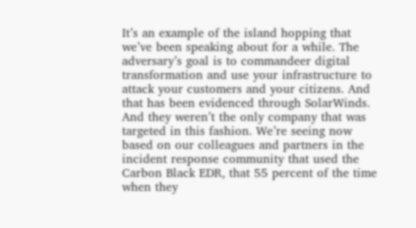It’s an example of the island hopping that we’ve been speaking about for a while. The adversary’s goal is to commandeer digital transformation and use your infrastructure to attack your customers and your citizens. And that has been evidenced through SolarWinds. And they weren’t the only company that was targeted in this fashion. We’re seeing now based on our colleagues and partners in the incident response community that used the Carbon Black EDR, that 55 percent of the time when they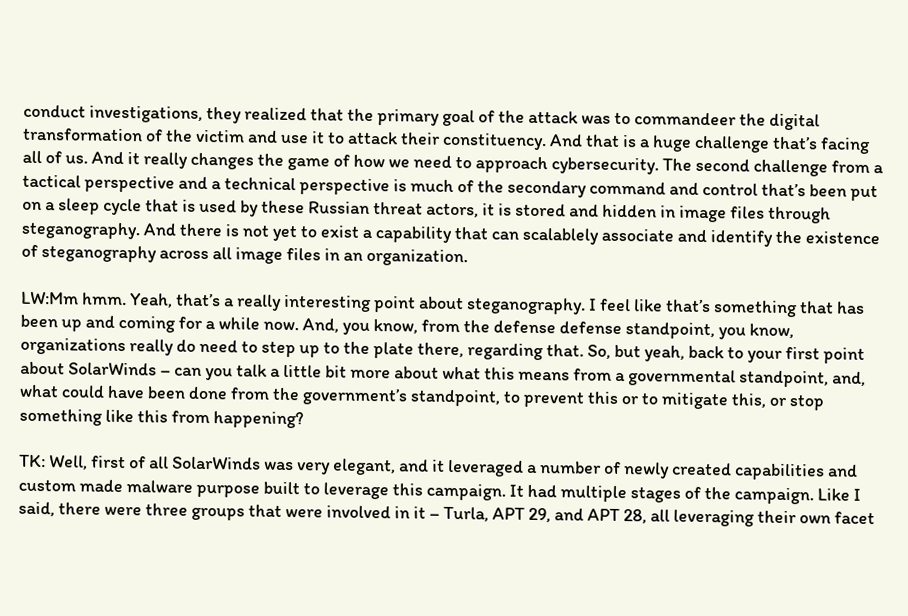conduct investigations, they realized that the primary goal of the attack was to commandeer the digital transformation of the victim and use it to attack their constituency. And that is a huge challenge that’s facing all of us. And it really changes the game of how we need to approach cybersecurity. The second challenge from a tactical perspective and a technical perspective is much of the secondary command and control that’s been put on a sleep cycle that is used by these Russian threat actors, it is stored and hidden in image files through steganography. And there is not yet to exist a capability that can scalablely associate and identify the existence of steganography across all image files in an organization.

LW:Mm hmm. Yeah, that’s a really interesting point about steganography. I feel like that’s something that has been up and coming for a while now. And, you know, from the defense defense standpoint, you know, organizations really do need to step up to the plate there, regarding that. So, but yeah, back to your first point about SolarWinds – can you talk a little bit more about what this means from a governmental standpoint, and, what could have been done from the government’s standpoint, to prevent this or to mitigate this, or stop something like this from happening?

TK: Well, first of all SolarWinds was very elegant, and it leveraged a number of newly created capabilities and custom made malware purpose built to leverage this campaign. It had multiple stages of the campaign. Like I said, there were three groups that were involved in it – Turla, APT 29, and APT 28, all leveraging their own facet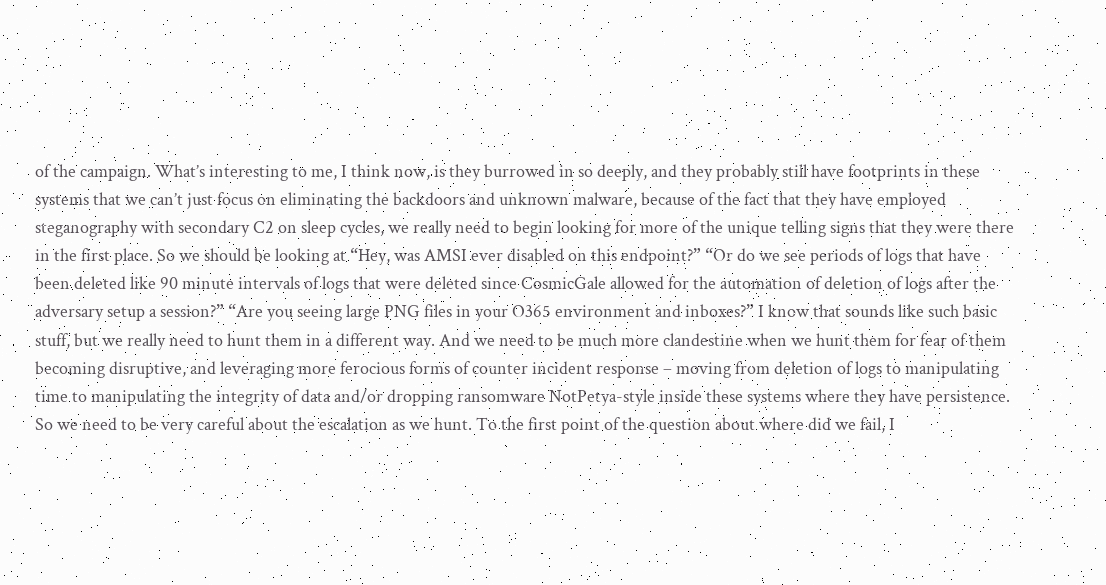of the campaign. What’s interesting to me, I think now, is they burrowed in so deeply, and they probably still have footprints in these systems that we can’t just focus on eliminating the backdoors and unknown malware, because of the fact that they have employed steganography with secondary C2 on sleep cycles, we really need to begin looking for more of the unique telling signs that they were there in the first place. So we should be looking at “Hey, was AMSI ever disabled on this endpoint?” “Or do we see periods of logs that have been deleted like 90 minute intervals of logs that were deleted since CosmicGale allowed for the automation of deletion of logs after the adversary setup a session?” “Are you seeing large PNG files in your O365 environment and inboxes?” I know that sounds like such basic stuff, but we really need to hunt them in a different way. And we need to be much more clandestine when we hunt them for fear of them becoming disruptive, and leveraging more ferocious forms of counter incident response – moving from deletion of logs to manipulating time to manipulating the integrity of data and/or dropping ransomware NotPetya-style inside these systems where they have persistence. So we need to be very careful about the escalation as we hunt. To the first point of the question about where did we fail, I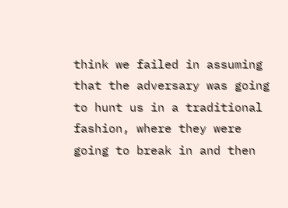think we failed in assuming that the adversary was going to hunt us in a traditional fashion, where they were going to break in and then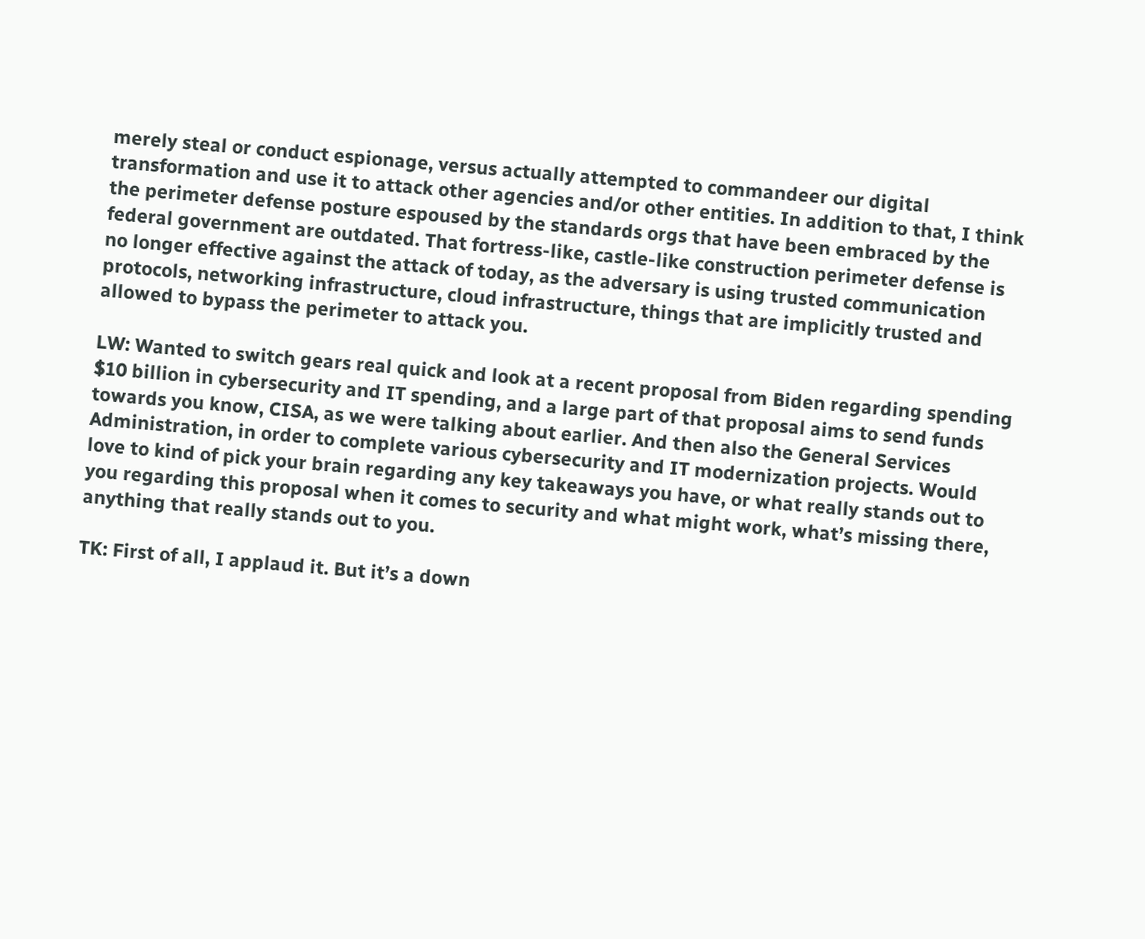merely steal or conduct espionage, versus actually attempted to commandeer our digital transformation and use it to attack other agencies and/or other entities. In addition to that, I think the perimeter defense posture espoused by the standards orgs that have been embraced by the federal government are outdated. That fortress-like, castle-like construction perimeter defense is no longer effective against the attack of today, as the adversary is using trusted communication protocols, networking infrastructure, cloud infrastructure, things that are implicitly trusted and allowed to bypass the perimeter to attack you.

LW: Wanted to switch gears real quick and look at a recent proposal from Biden regarding spending $10 billion in cybersecurity and IT spending, and a large part of that proposal aims to send funds towards you know, CISA, as we were talking about earlier. And then also the General Services Administration, in order to complete various cybersecurity and IT modernization projects. Would love to kind of pick your brain regarding any key takeaways you have, or what really stands out to you regarding this proposal when it comes to security and what might work, what’s missing there, anything that really stands out to you.

TK: First of all, I applaud it. But it’s a down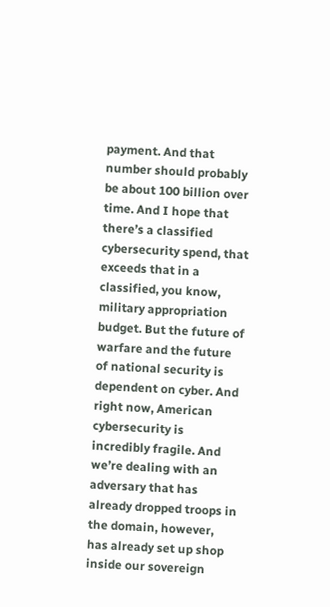payment. And that number should probably be about 100 billion over time. And I hope that there’s a classified cybersecurity spend, that exceeds that in a classified, you know, military appropriation budget. But the future of warfare and the future of national security is dependent on cyber. And right now, American cybersecurity is incredibly fragile. And we’re dealing with an adversary that has already dropped troops in the domain, however, has already set up shop inside our sovereign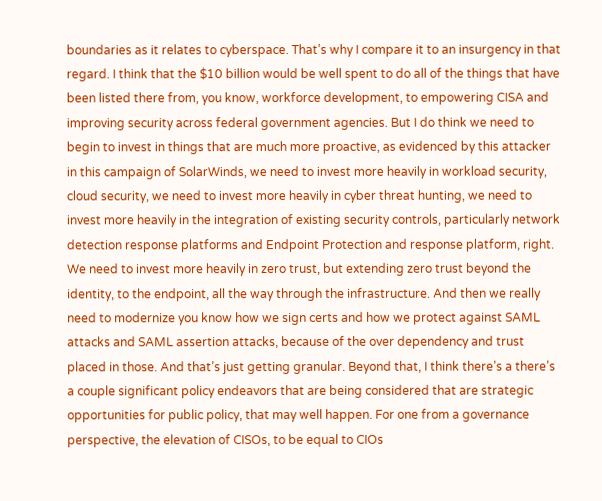boundaries as it relates to cyberspace. That’s why I compare it to an insurgency in that regard. I think that the $10 billion would be well spent to do all of the things that have been listed there from, you know, workforce development, to empowering CISA and improving security across federal government agencies. But I do think we need to begin to invest in things that are much more proactive, as evidenced by this attacker in this campaign of SolarWinds, we need to invest more heavily in workload security, cloud security, we need to invest more heavily in cyber threat hunting, we need to invest more heavily in the integration of existing security controls, particularly network detection response platforms and Endpoint Protection and response platform, right. We need to invest more heavily in zero trust, but extending zero trust beyond the identity, to the endpoint, all the way through the infrastructure. And then we really need to modernize you know how we sign certs and how we protect against SAML attacks and SAML assertion attacks, because of the over dependency and trust placed in those. And that’s just getting granular. Beyond that, I think there’s a there’s a couple significant policy endeavors that are being considered that are strategic opportunities for public policy, that may well happen. For one from a governance perspective, the elevation of CISOs, to be equal to CIOs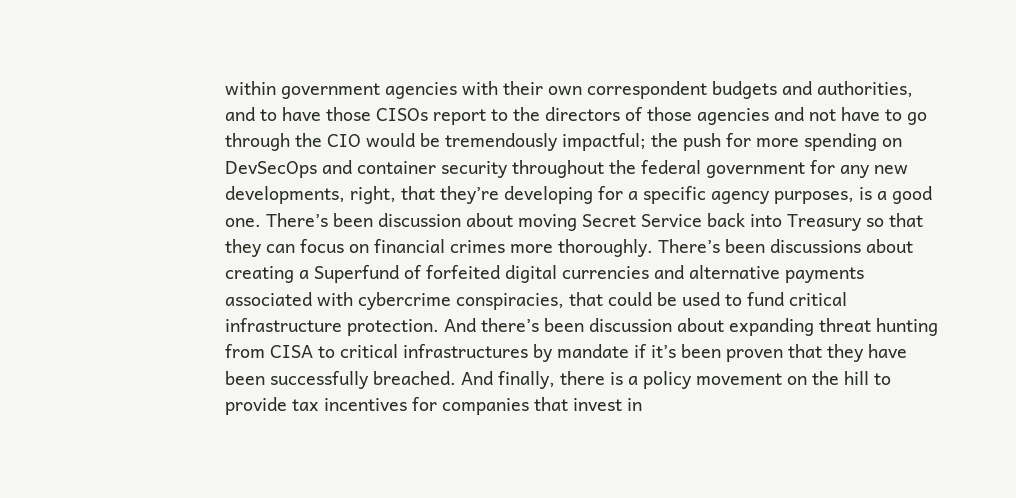within government agencies with their own correspondent budgets and authorities, and to have those CISOs report to the directors of those agencies and not have to go through the CIO would be tremendously impactful; the push for more spending on DevSecOps and container security throughout the federal government for any new developments, right, that they’re developing for a specific agency purposes, is a good one. There’s been discussion about moving Secret Service back into Treasury so that they can focus on financial crimes more thoroughly. There’s been discussions about creating a Superfund of forfeited digital currencies and alternative payments associated with cybercrime conspiracies, that could be used to fund critical infrastructure protection. And there’s been discussion about expanding threat hunting from CISA to critical infrastructures by mandate if it’s been proven that they have been successfully breached. And finally, there is a policy movement on the hill to provide tax incentives for companies that invest in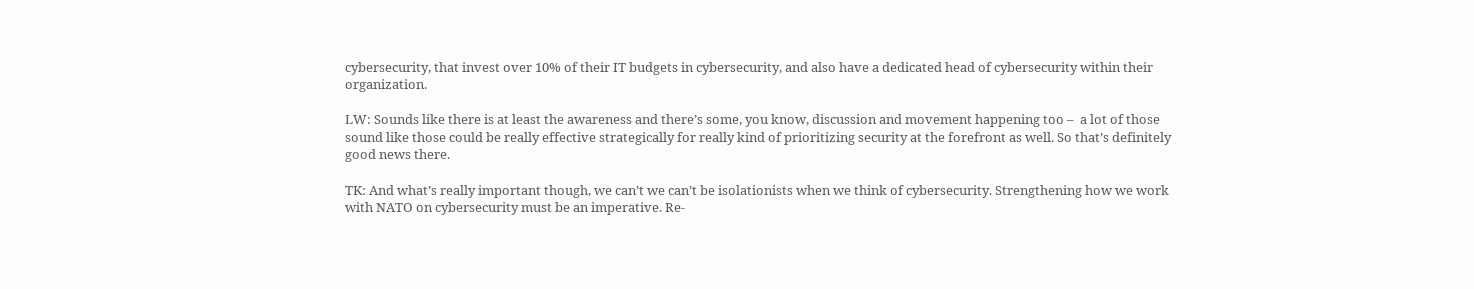cybersecurity, that invest over 10% of their IT budgets in cybersecurity, and also have a dedicated head of cybersecurity within their organization.

LW: Sounds like there is at least the awareness and there’s some, you know, discussion and movement happening too –  a lot of those sound like those could be really effective strategically for really kind of prioritizing security at the forefront as well. So that’s definitely good news there.

TK: And what’s really important though, we can’t we can’t be isolationists when we think of cybersecurity. Strengthening how we work with NATO on cybersecurity must be an imperative. Re-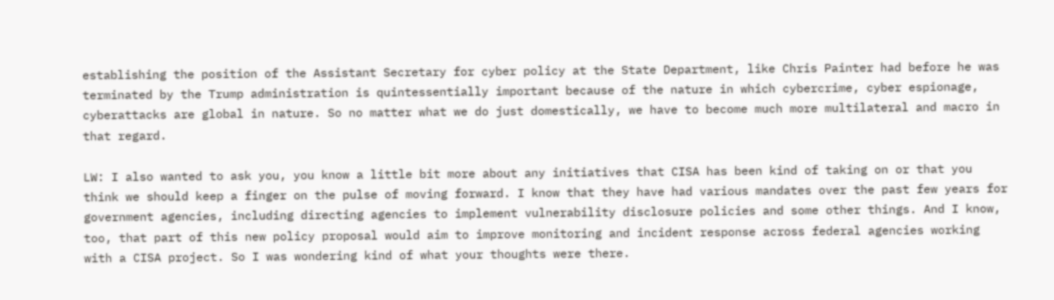establishing the position of the Assistant Secretary for cyber policy at the State Department, like Chris Painter had before he was terminated by the Trump administration is quintessentially important because of the nature in which cybercrime, cyber espionage, cyberattacks are global in nature. So no matter what we do just domestically, we have to become much more multilateral and macro in that regard.

LW: I also wanted to ask you, you know a little bit more about any initiatives that CISA has been kind of taking on or that you think we should keep a finger on the pulse of moving forward. I know that they have had various mandates over the past few years for government agencies, including directing agencies to implement vulnerability disclosure policies and some other things. And I know, too, that part of this new policy proposal would aim to improve monitoring and incident response across federal agencies working with a CISA project. So I was wondering kind of what your thoughts were there.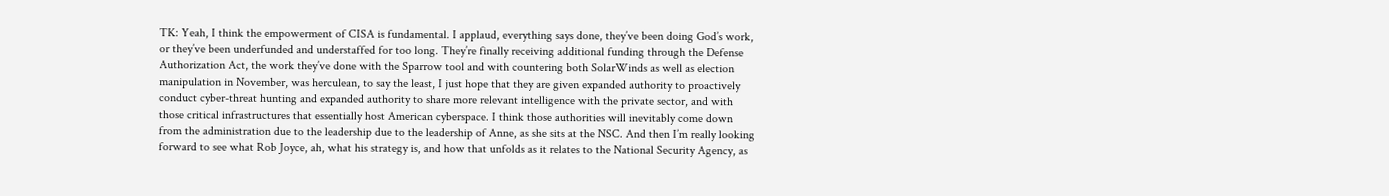TK: Yeah, I think the empowerment of CISA is fundamental. I applaud, everything says done, they’ve been doing God’s work, or they’ve been underfunded and understaffed for too long. They’re finally receiving additional funding through the Defense Authorization Act, the work they’ve done with the Sparrow tool and with countering both SolarWinds as well as election manipulation in November, was herculean, to say the least, I just hope that they are given expanded authority to proactively conduct cyber-threat hunting and expanded authority to share more relevant intelligence with the private sector, and with those critical infrastructures that essentially host American cyberspace. I think those authorities will inevitably come down from the administration due to the leadership due to the leadership of Anne, as she sits at the NSC. And then I’m really looking forward to see what Rob Joyce, ah, what his strategy is, and how that unfolds as it relates to the National Security Agency, as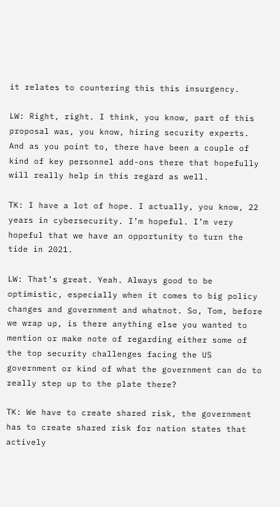it relates to countering this this insurgency.

LW: Right, right. I think, you know, part of this proposal was, you know, hiring security experts. And as you point to, there have been a couple of kind of key personnel add-ons there that hopefully will really help in this regard as well.

TK: I have a lot of hope. I actually, you know, 22 years in cybersecurity. I’m hopeful. I’m very hopeful that we have an opportunity to turn the tide in 2021.

LW: That’s great. Yeah. Always good to be optimistic, especially when it comes to big policy changes and government and whatnot. So, Tom, before we wrap up, is there anything else you wanted to mention or make note of regarding either some of the top security challenges facing the US government or kind of what the government can do to really step up to the plate there?

TK: We have to create shared risk, the government has to create shared risk for nation states that actively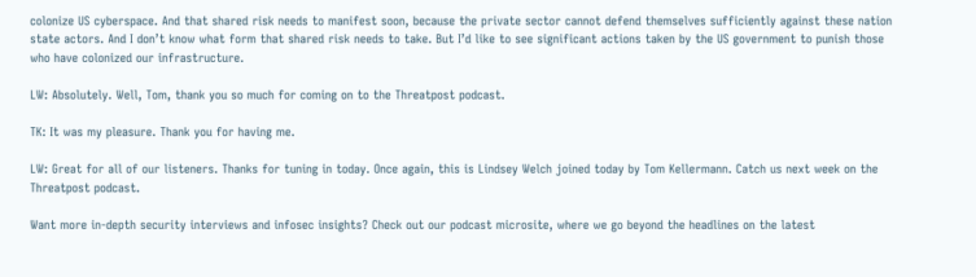colonize US cyberspace. And that shared risk needs to manifest soon, because the private sector cannot defend themselves sufficiently against these nation state actors. And I don’t know what form that shared risk needs to take. But I’d like to see significant actions taken by the US government to punish those who have colonized our infrastructure.

LW: Absolutely. Well, Tom, thank you so much for coming on to the Threatpost podcast.

TK: It was my pleasure. Thank you for having me.

LW: Great for all of our listeners. Thanks for tuning in today. Once again, this is Lindsey Welch joined today by Tom Kellermann. Catch us next week on the Threatpost podcast.

Want more in-depth security interviews and infosec insights? Check out our podcast microsite, where we go beyond the headlines on the latest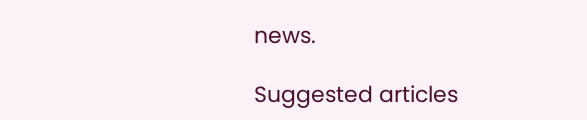news.

Suggested articles